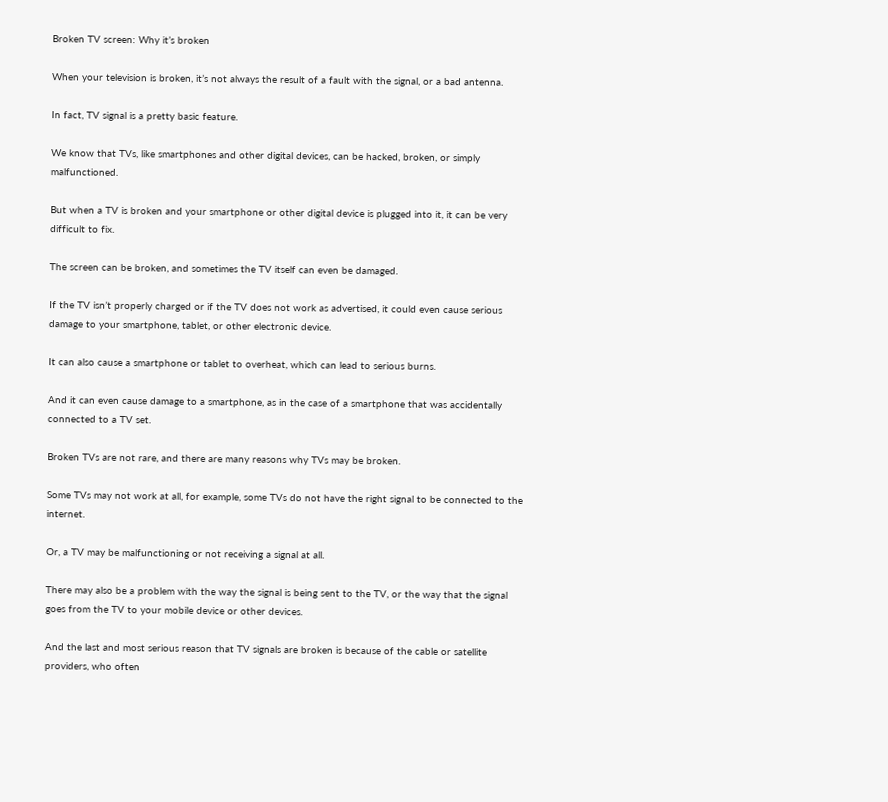Broken TV screen: Why it’s broken

When your television is broken, it’s not always the result of a fault with the signal, or a bad antenna.

In fact, TV signal is a pretty basic feature.

We know that TVs, like smartphones and other digital devices, can be hacked, broken, or simply malfunctioned.

But when a TV is broken and your smartphone or other digital device is plugged into it, it can be very difficult to fix.

The screen can be broken, and sometimes the TV itself can even be damaged.

If the TV isn’t properly charged or if the TV does not work as advertised, it could even cause serious damage to your smartphone, tablet, or other electronic device.

It can also cause a smartphone or tablet to overheat, which can lead to serious burns.

And it can even cause damage to a smartphone, as in the case of a smartphone that was accidentally connected to a TV set.

Broken TVs are not rare, and there are many reasons why TVs may be broken.

Some TVs may not work at all, for example, some TVs do not have the right signal to be connected to the internet.

Or, a TV may be malfunctioning or not receiving a signal at all.

There may also be a problem with the way the signal is being sent to the TV, or the way that the signal goes from the TV to your mobile device or other devices.

And the last and most serious reason that TV signals are broken is because of the cable or satellite providers, who often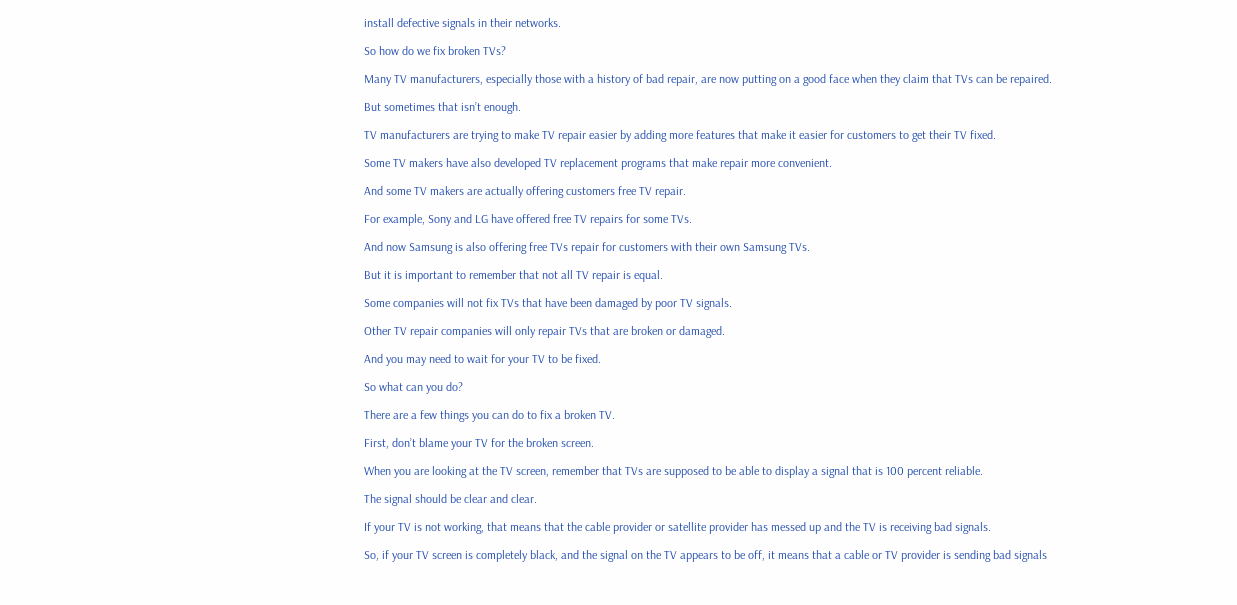install defective signals in their networks.

So how do we fix broken TVs?

Many TV manufacturers, especially those with a history of bad repair, are now putting on a good face when they claim that TVs can be repaired.

But sometimes that isn’t enough.

TV manufacturers are trying to make TV repair easier by adding more features that make it easier for customers to get their TV fixed.

Some TV makers have also developed TV replacement programs that make repair more convenient.

And some TV makers are actually offering customers free TV repair.

For example, Sony and LG have offered free TV repairs for some TVs.

And now Samsung is also offering free TVs repair for customers with their own Samsung TVs.

But it is important to remember that not all TV repair is equal.

Some companies will not fix TVs that have been damaged by poor TV signals.

Other TV repair companies will only repair TVs that are broken or damaged.

And you may need to wait for your TV to be fixed.

So what can you do?

There are a few things you can do to fix a broken TV.

First, don’t blame your TV for the broken screen.

When you are looking at the TV screen, remember that TVs are supposed to be able to display a signal that is 100 percent reliable.

The signal should be clear and clear.

If your TV is not working, that means that the cable provider or satellite provider has messed up and the TV is receiving bad signals.

So, if your TV screen is completely black, and the signal on the TV appears to be off, it means that a cable or TV provider is sending bad signals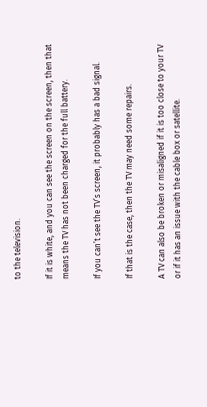to the television.

If it is white, and you can see the screen on the screen, then that means the TV has not been charged for the full battery.

If you can’t see the TV’s screen, it probably has a bad signal.

If that is the case, then the TV may need some repairs.

A TV can also be broken or misaligned if it is too close to your TV or if it has an issue with the cable box or satellite.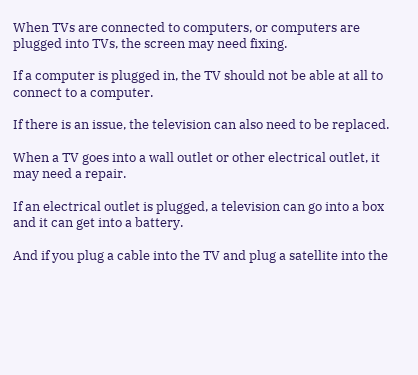When TVs are connected to computers, or computers are plugged into TVs, the screen may need fixing.

If a computer is plugged in, the TV should not be able at all to connect to a computer.

If there is an issue, the television can also need to be replaced.

When a TV goes into a wall outlet or other electrical outlet, it may need a repair.

If an electrical outlet is plugged, a television can go into a box and it can get into a battery.

And if you plug a cable into the TV and plug a satellite into the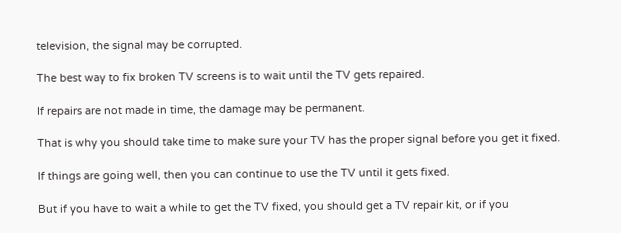television, the signal may be corrupted.

The best way to fix broken TV screens is to wait until the TV gets repaired.

If repairs are not made in time, the damage may be permanent.

That is why you should take time to make sure your TV has the proper signal before you get it fixed.

If things are going well, then you can continue to use the TV until it gets fixed.

But if you have to wait a while to get the TV fixed, you should get a TV repair kit, or if you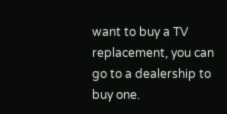want to buy a TV replacement, you can go to a dealership to buy one.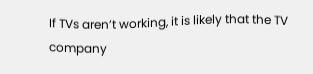If TVs aren’t working, it is likely that the TV company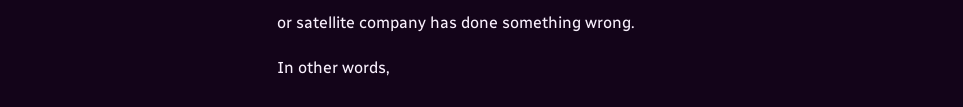or satellite company has done something wrong.

In other words,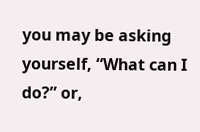you may be asking yourself, “What can I do?” or,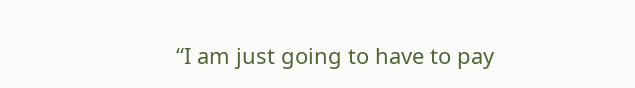“I am just going to have to pay